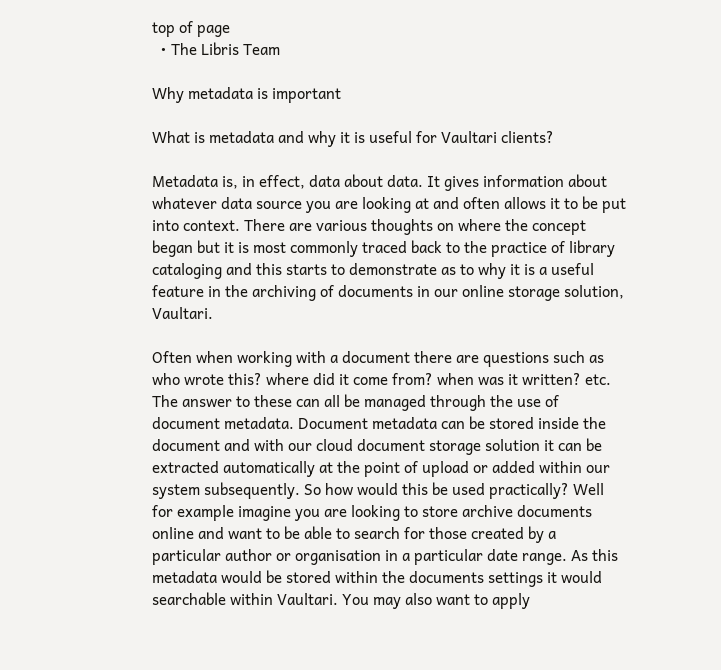top of page
  • The Libris Team

Why metadata is important

What is metadata and why it is useful for Vaultari clients?

Metadata is, in effect, data about data. It gives information about whatever data source you are looking at and often allows it to be put into context. There are various thoughts on where the concept began but it is most commonly traced back to the practice of library cataloging and this starts to demonstrate as to why it is a useful feature in the archiving of documents in our online storage solution, Vaultari.

Often when working with a document there are questions such as who wrote this? where did it come from? when was it written? etc. The answer to these can all be managed through the use of document metadata. Document metadata can be stored inside the document and with our cloud document storage solution it can be extracted automatically at the point of upload or added within our system subsequently. So how would this be used practically? Well for example imagine you are looking to store archive documents online and want to be able to search for those created by a particular author or organisation in a particular date range. As this metadata would be stored within the documents settings it would searchable within Vaultari. You may also want to apply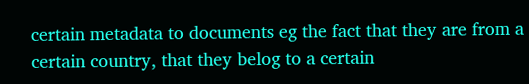certain metadata to documents eg the fact that they are from a certain country, that they belog to a certain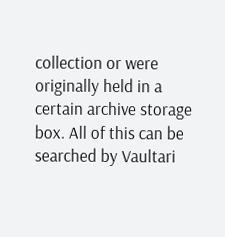collection or were originally held in a certain archive storage box. All of this can be searched by Vaultari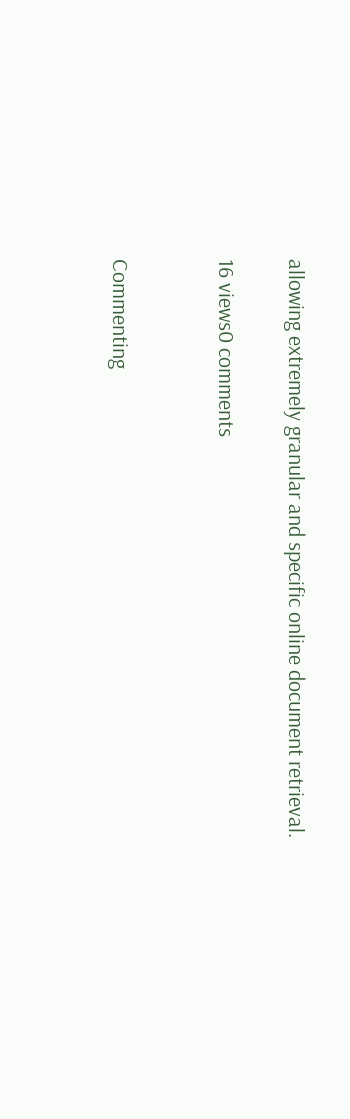allowing extremely granular and specific online document retrieval.

16 views0 comments


Commenting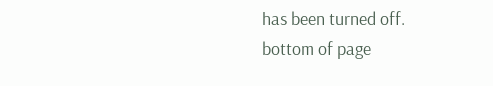has been turned off.
bottom of page